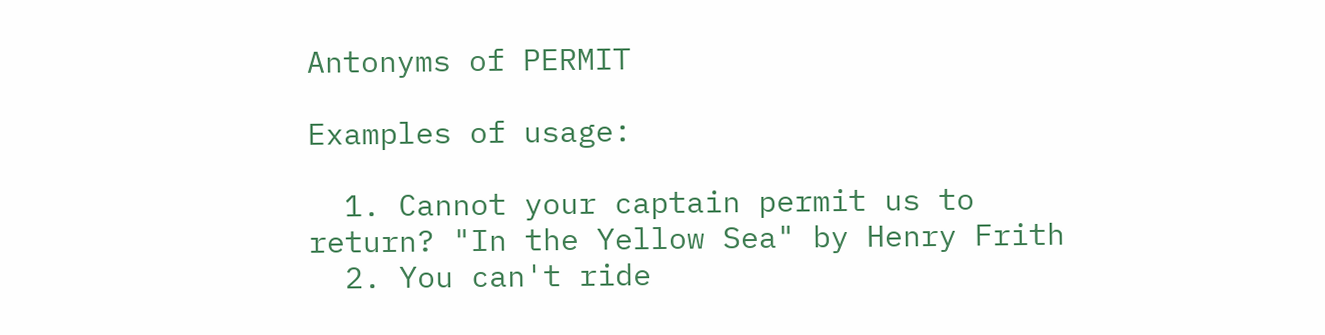Antonyms of PERMIT

Examples of usage:

  1. Cannot your captain permit us to return? "In the Yellow Sea" by Henry Frith
  2. You can't ride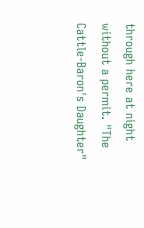through here at night without a permit. "The Cattle-Baron's Daughter"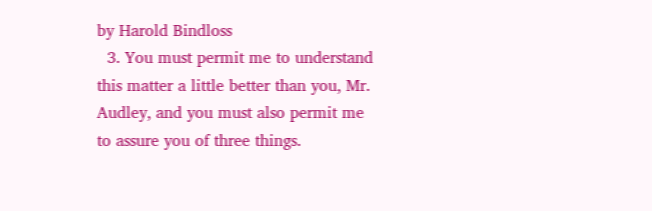by Harold Bindloss
  3. You must permit me to understand this matter a little better than you, Mr. Audley, and you must also permit me to assure you of three things.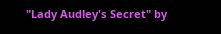"Lady Audley's Secret" by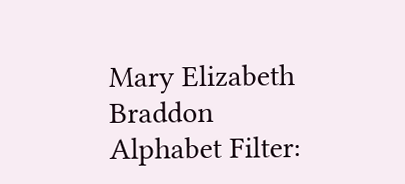Mary Elizabeth Braddon
Alphabet Filter: